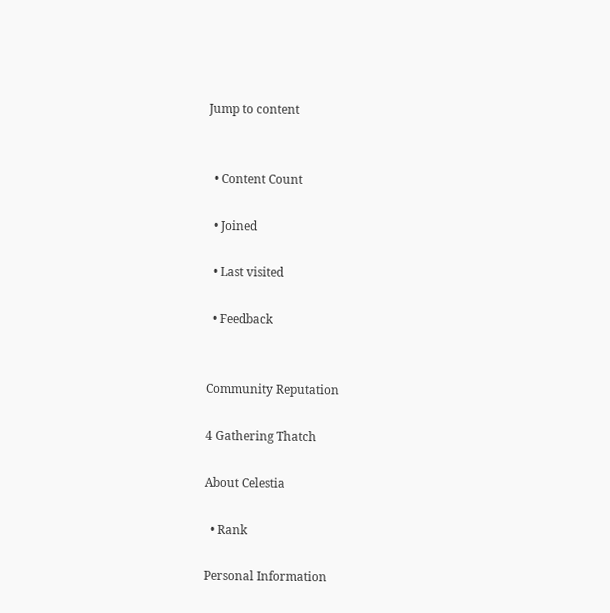Jump to content


  • Content Count

  • Joined

  • Last visited

  • Feedback


Community Reputation

4 Gathering Thatch

About Celestia

  • Rank

Personal Information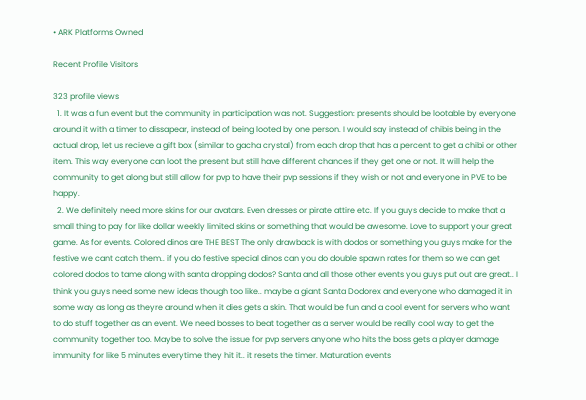• ARK Platforms Owned

Recent Profile Visitors

323 profile views
  1. It was a fun event but the community in participation was not. Suggestion: presents should be lootable by everyone around it with a timer to dissapear, instead of being looted by one person. I would say instead of chibis being in the actual drop, let us recieve a gift box (similar to gacha crystal) from each drop that has a percent to get a chibi or other item. This way everyone can loot the present but still have different chances if they get one or not. It will help the community to get along but still allow for pvp to have their pvp sessions if they wish or not and everyone in PVE to be happy.
  2. We definitely need more skins for our avatars. Even dresses or pirate attire etc. If you guys decide to make that a small thing to pay for like dollar weekly limited skins or something that would be awesome. Love to support your great game. As for events. Colored dinos are THE BEST The only drawback is with dodos or something you guys make for the festive we cant catch them.. if you do festive special dinos can you do double spawn rates for them so we can get colored dodos to tame along with santa dropping dodos? Santa and all those other events you guys put out are great.. I think you guys need some new ideas though too like.. maybe a giant Santa Dodorex and everyone who damaged it in some way as long as theyre around when it dies gets a skin. That would be fun and a cool event for servers who want to do stuff together as an event. We need bosses to beat together as a server would be really cool way to get the community together too. Maybe to solve the issue for pvp servers anyone who hits the boss gets a player damage immunity for like 5 minutes everytime they hit it.. it resets the timer. Maturation events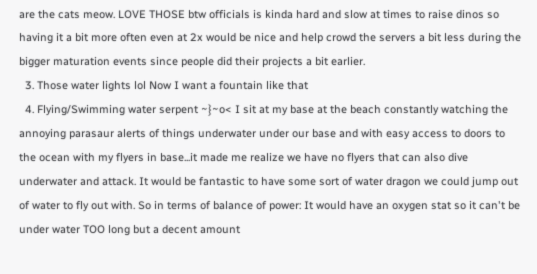are the cats meow. LOVE THOSE btw officials is kinda hard and slow at times to raise dinos so having it a bit more often even at 2x would be nice and help crowd the servers a bit less during the bigger maturation events since people did their projects a bit earlier.
  3. Those water lights lol Now I want a fountain like that
  4. Flying/Swimming water serpent ~}~o< I sit at my base at the beach constantly watching the annoying parasaur alerts of things underwater under our base and with easy access to doors to the ocean with my flyers in base...it made me realize we have no flyers that can also dive underwater and attack. It would be fantastic to have some sort of water dragon we could jump out of water to fly out with. So in terms of balance of power: It would have an oxygen stat so it can't be under water TOO long but a decent amount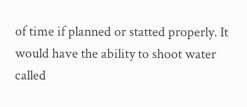of time if planned or statted properly. It would have the ability to shoot water called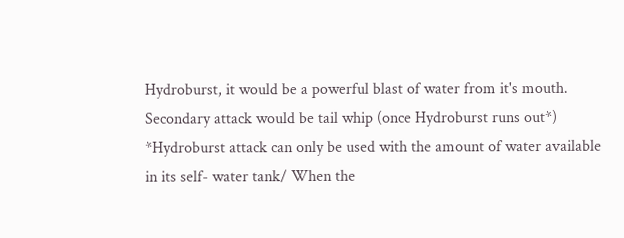Hydroburst, it would be a powerful blast of water from it's mouth. Secondary attack would be tail whip (once Hydroburst runs out*) *Hydroburst attack can only be used with the amount of water available in its self- water tank/ When the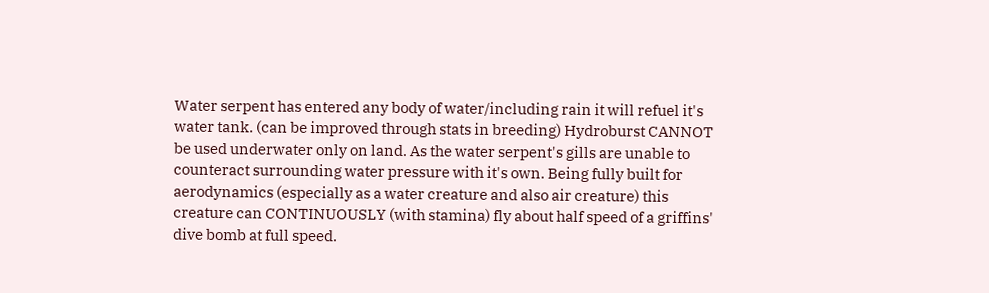Water serpent has entered any body of water/including rain it will refuel it's water tank. (can be improved through stats in breeding) Hydroburst CANNOT be used underwater only on land. As the water serpent's gills are unable to counteract surrounding water pressure with it's own. Being fully built for aerodynamics (especially as a water creature and also air creature) this creature can CONTINUOUSLY (with stamina) fly about half speed of a griffins' dive bomb at full speed.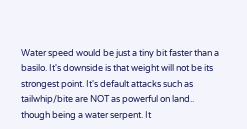Water speed would be just a tiny bit faster than a basilo. It's downside is that weight will not be its strongest point. It's default attacks such as tailwhip/bite are NOT as powerful on land.. though being a water serpent. It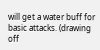will get a water buff for basic attacks. (drawing off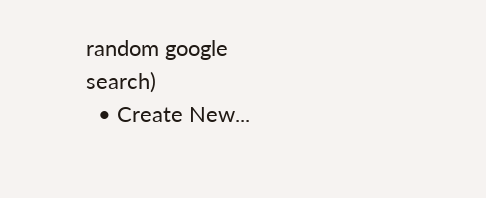random google search)
  • Create New...